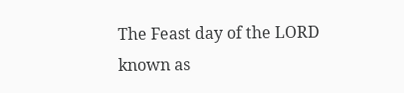The Feast day of the LORD known as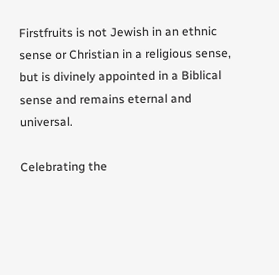Firstfruits is not Jewish in an ethnic sense or Christian in a religious sense, but is divinely appointed in a Biblical sense and remains eternal and universal.

Celebrating the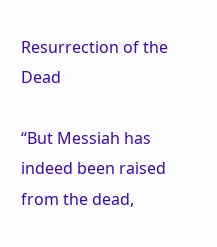Resurrection of the Dead

“But Messiah has indeed been raised from the dead,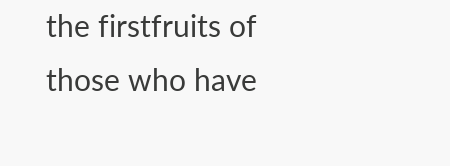the firstfruits of those who have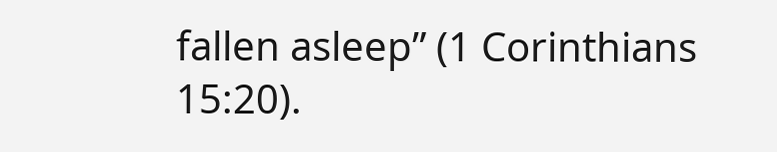fallen asleep” (1 Corinthians 15:20).